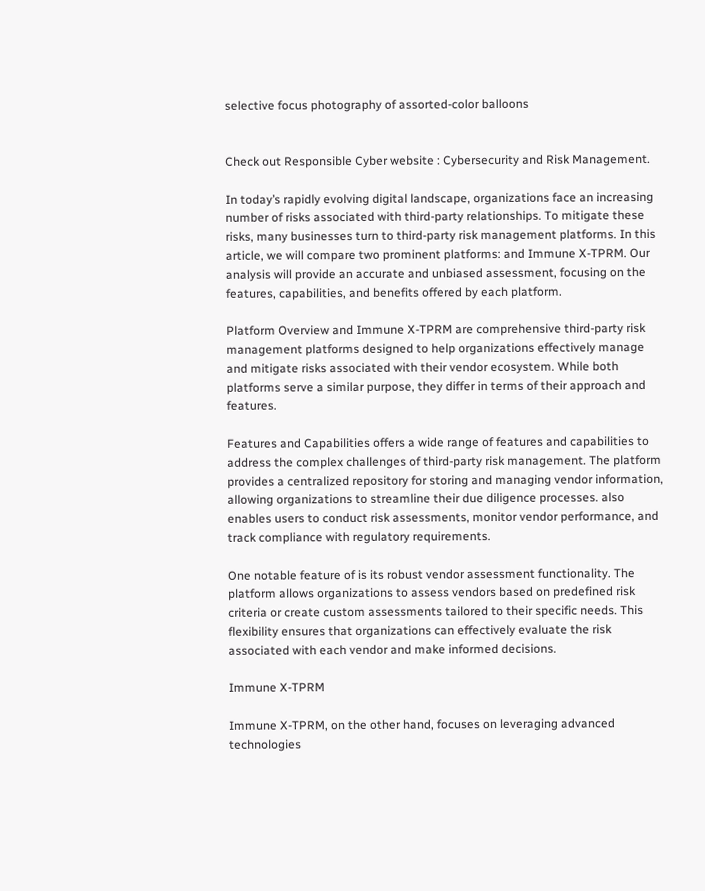selective focus photography of assorted-color balloons


Check out Responsible Cyber website : Cybersecurity and Risk Management.

In today’s rapidly evolving digital landscape, organizations face an increasing number of risks associated with third-party relationships. To mitigate these risks, many businesses turn to third-party risk management platforms. In this article, we will compare two prominent platforms: and Immune X-TPRM. Our analysis will provide an accurate and unbiased assessment, focusing on the features, capabilities, and benefits offered by each platform.

Platform Overview and Immune X-TPRM are comprehensive third-party risk management platforms designed to help organizations effectively manage and mitigate risks associated with their vendor ecosystem. While both platforms serve a similar purpose, they differ in terms of their approach and features.

Features and Capabilities offers a wide range of features and capabilities to address the complex challenges of third-party risk management. The platform provides a centralized repository for storing and managing vendor information, allowing organizations to streamline their due diligence processes. also enables users to conduct risk assessments, monitor vendor performance, and track compliance with regulatory requirements.

One notable feature of is its robust vendor assessment functionality. The platform allows organizations to assess vendors based on predefined risk criteria or create custom assessments tailored to their specific needs. This flexibility ensures that organizations can effectively evaluate the risk associated with each vendor and make informed decisions.

Immune X-TPRM

Immune X-TPRM, on the other hand, focuses on leveraging advanced technologies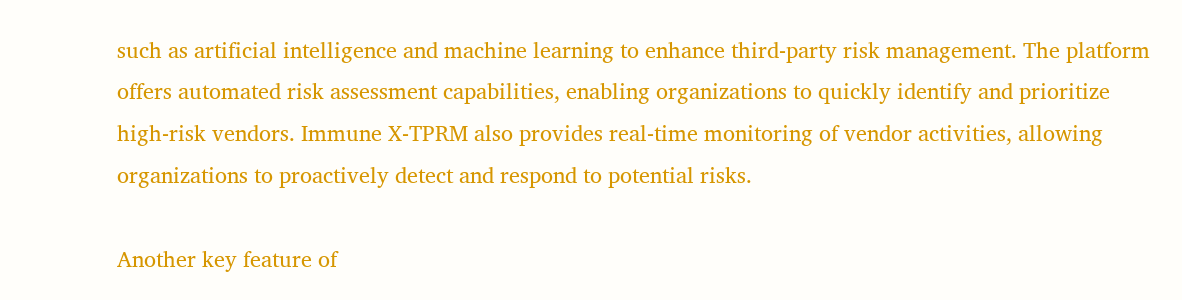such as artificial intelligence and machine learning to enhance third-party risk management. The platform offers automated risk assessment capabilities, enabling organizations to quickly identify and prioritize high-risk vendors. Immune X-TPRM also provides real-time monitoring of vendor activities, allowing organizations to proactively detect and respond to potential risks.

Another key feature of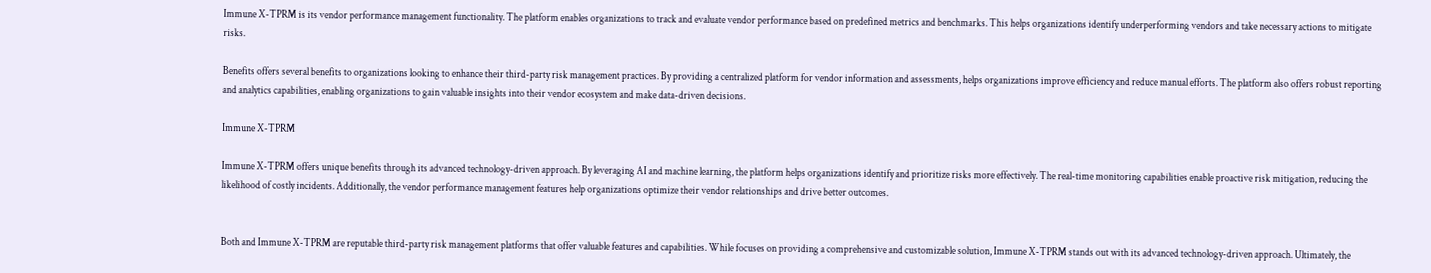Immune X-TPRM is its vendor performance management functionality. The platform enables organizations to track and evaluate vendor performance based on predefined metrics and benchmarks. This helps organizations identify underperforming vendors and take necessary actions to mitigate risks.

Benefits offers several benefits to organizations looking to enhance their third-party risk management practices. By providing a centralized platform for vendor information and assessments, helps organizations improve efficiency and reduce manual efforts. The platform also offers robust reporting and analytics capabilities, enabling organizations to gain valuable insights into their vendor ecosystem and make data-driven decisions.

Immune X-TPRM

Immune X-TPRM offers unique benefits through its advanced technology-driven approach. By leveraging AI and machine learning, the platform helps organizations identify and prioritize risks more effectively. The real-time monitoring capabilities enable proactive risk mitigation, reducing the likelihood of costly incidents. Additionally, the vendor performance management features help organizations optimize their vendor relationships and drive better outcomes.


Both and Immune X-TPRM are reputable third-party risk management platforms that offer valuable features and capabilities. While focuses on providing a comprehensive and customizable solution, Immune X-TPRM stands out with its advanced technology-driven approach. Ultimately, the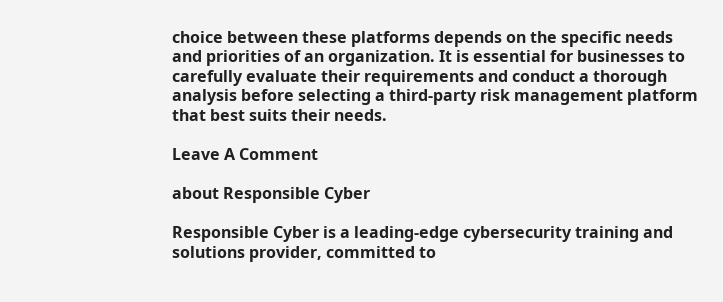choice between these platforms depends on the specific needs and priorities of an organization. It is essential for businesses to carefully evaluate their requirements and conduct a thorough analysis before selecting a third-party risk management platform that best suits their needs.

Leave A Comment

about Responsible Cyber

Responsible Cyber is a leading-edge cybersecurity training and solutions provider, committed to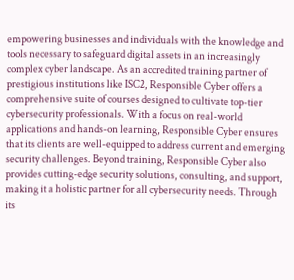empowering businesses and individuals with the knowledge and tools necessary to safeguard digital assets in an increasingly complex cyber landscape. As an accredited training partner of prestigious institutions like ISC2, Responsible Cyber offers a comprehensive suite of courses designed to cultivate top-tier cybersecurity professionals. With a focus on real-world applications and hands-on learning, Responsible Cyber ensures that its clients are well-equipped to address current and emerging security challenges. Beyond training, Responsible Cyber also provides cutting-edge security solutions, consulting, and support, making it a holistic partner for all cybersecurity needs. Through its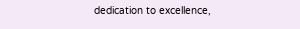dedication to excellence,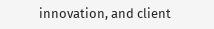innovation, and client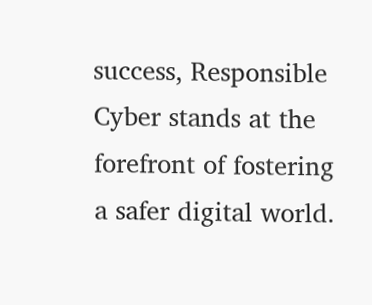success, Responsible Cyber stands at the forefront of fostering a safer digital world.